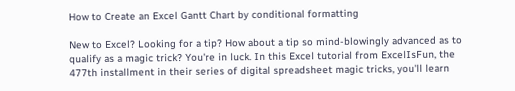How to Create an Excel Gantt Chart by conditional formatting

New to Excel? Looking for a tip? How about a tip so mind-blowingly advanced as to qualify as a magic trick? You're in luck. In this Excel tutorial from ExcelIsFun, the 477th installment in their series of digital spreadsheet magic tricks, you'll learn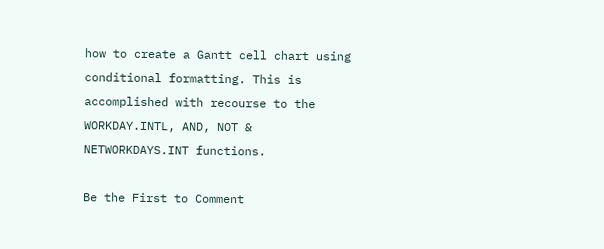how to create a Gantt cell chart using conditional formatting. This is accomplished with recourse to the WORKDAY.INTL, AND, NOT & NETWORKDAYS.INT functions.

Be the First to Comment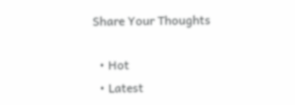Share Your Thoughts

  • Hot
  • Latest